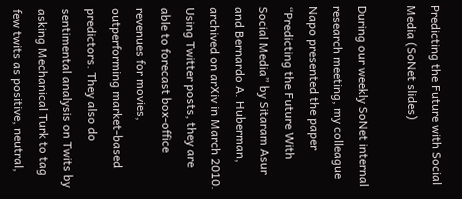Predicting the Future with Social Media (SoNet slides)

During our weekly SoNet internal research meeting, my colleague Napo presented the paper “Predicting the Future With Social Media” by Sitaram Asur and Bernardo A. Huberman, archived on arXiv in March 2010. Using Twitter posts, they are able to forecast box-office revenues for movies, outperforming market-based predictors. They also do sentimental analysis on Twits by asking Mechanical Turk to tag few twits as positive, neutral,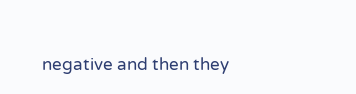negative and then they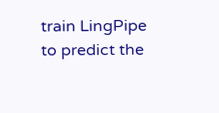train LingPipe to predict the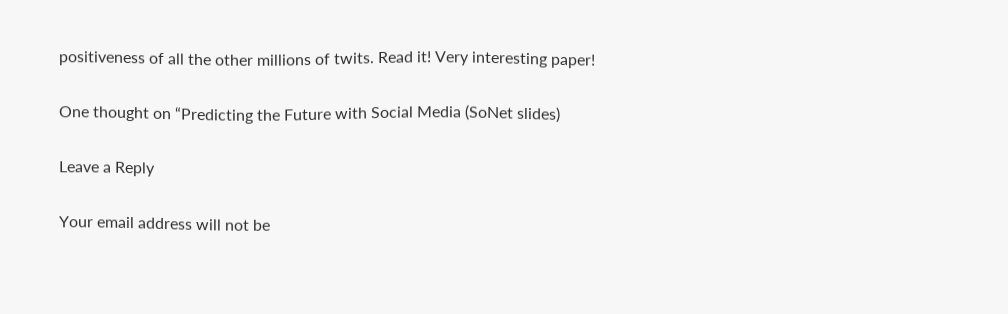positiveness of all the other millions of twits. Read it! Very interesting paper!

One thought on “Predicting the Future with Social Media (SoNet slides)

Leave a Reply

Your email address will not be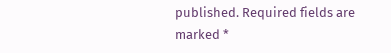published. Required fields are marked *